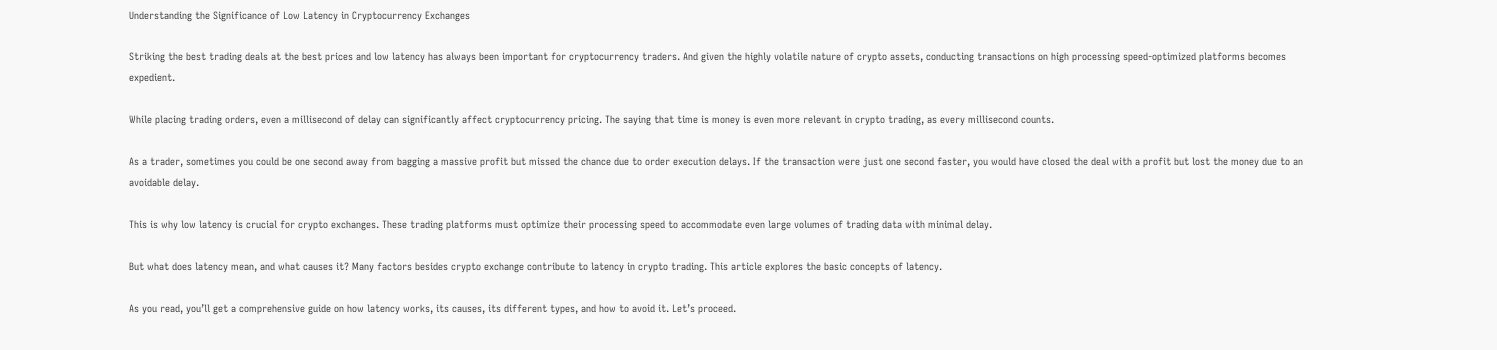Understanding the Significance of Low Latency in Cryptocurrency Exchanges

Striking the best trading deals at the best prices and low latency has always been important for cryptocurrency traders. And given the highly volatile nature of crypto assets, conducting transactions on high processing speed-optimized platforms becomes expedient.

While placing trading orders, even a millisecond of delay can significantly affect cryptocurrency pricing. The saying that time is money is even more relevant in crypto trading, as every millisecond counts.

As a trader, sometimes you could be one second away from bagging a massive profit but missed the chance due to order execution delays. If the transaction were just one second faster, you would have closed the deal with a profit but lost the money due to an avoidable delay.

This is why low latency is crucial for crypto exchanges. These trading platforms must optimize their processing speed to accommodate even large volumes of trading data with minimal delay.

But what does latency mean, and what causes it? Many factors besides crypto exchange contribute to latency in crypto trading. This article explores the basic concepts of latency.

As you read, you’ll get a comprehensive guide on how latency works, its causes, its different types, and how to avoid it. Let’s proceed.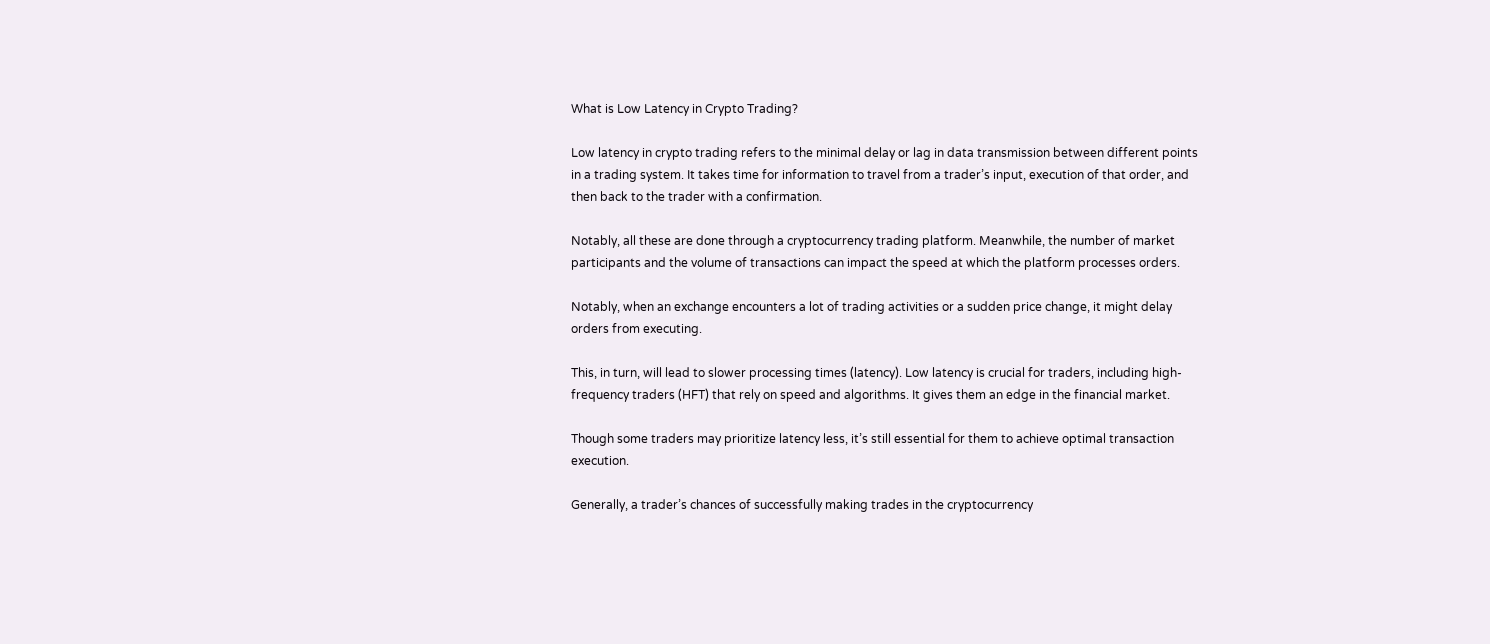What is Low Latency in Crypto Trading?

Low latency in crypto trading refers to the minimal delay or lag in data transmission between different points in a trading system. It takes time for information to travel from a trader’s input, execution of that order, and then back to the trader with a confirmation.

Notably, all these are done through a cryptocurrency trading platform. Meanwhile, the number of market participants and the volume of transactions can impact the speed at which the platform processes orders.

Notably, when an exchange encounters a lot of trading activities or a sudden price change, it might delay orders from executing.

This, in turn, will lead to slower processing times (latency). Low latency is crucial for traders, including high-frequency traders (HFT) that rely on speed and algorithms. It gives them an edge in the financial market.

Though some traders may prioritize latency less, it’s still essential for them to achieve optimal transaction execution.

Generally, a trader’s chances of successfully making trades in the cryptocurrency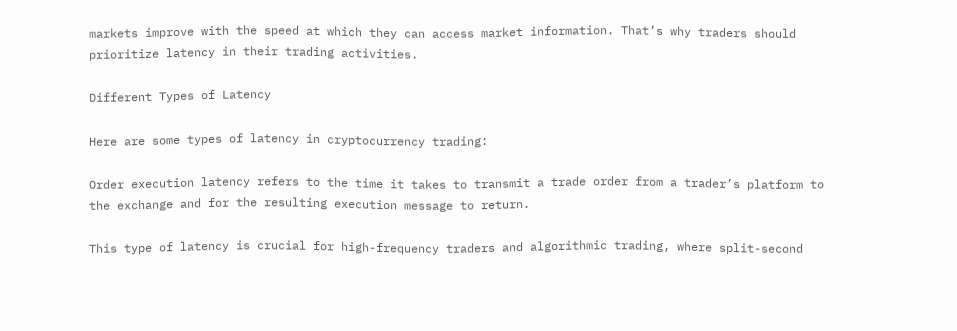markets improve with the speed at which they can access market information. That’s why traders should prioritize latency in their trading activities.

Different Types of Latency

Here are some types of latency in cryptocurrency trading:

Order execution latency refers to the time it takes to transmit a trade order from a trader’s platform to the exchange and for the resulting execution message to return.

This type of latency is crucial for high-frequency traders and algorithmic trading, where split-second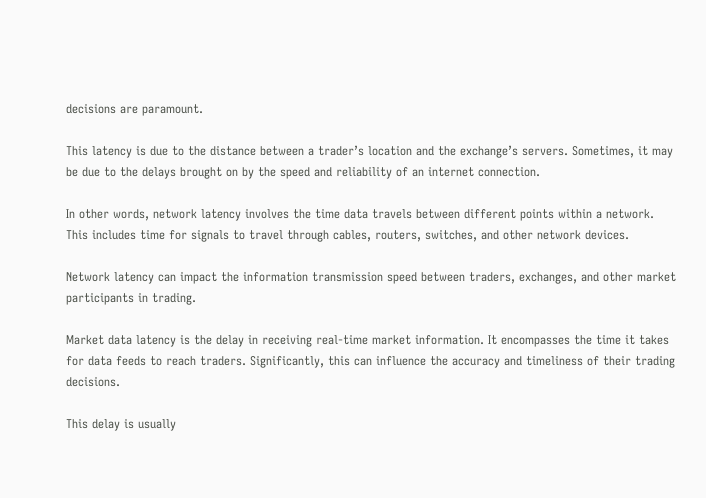decisions are paramount.

This latency is due to the distance between a trader’s location and the exchange’s servers. Sometimes, it may be due to the delays brought on by the speed and reliability of an internet connection.

In other words, network latency involves the time data travels between different points within a network. This includes time for signals to travel through cables, routers, switches, and other network devices.

Network latency can impact the information transmission speed between traders, exchanges, and other market participants in trading.

Market data latency is the delay in receiving real-time market information. It encompasses the time it takes for data feeds to reach traders. Significantly, this can influence the accuracy and timeliness of their trading decisions.

This delay is usually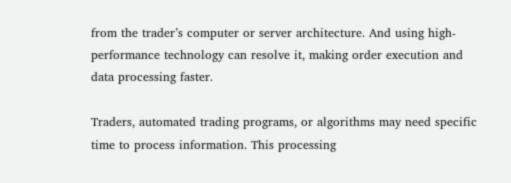from the trader’s computer or server architecture. And using high-performance technology can resolve it, making order execution and data processing faster.

Traders, automated trading programs, or algorithms may need specific time to process information. This processing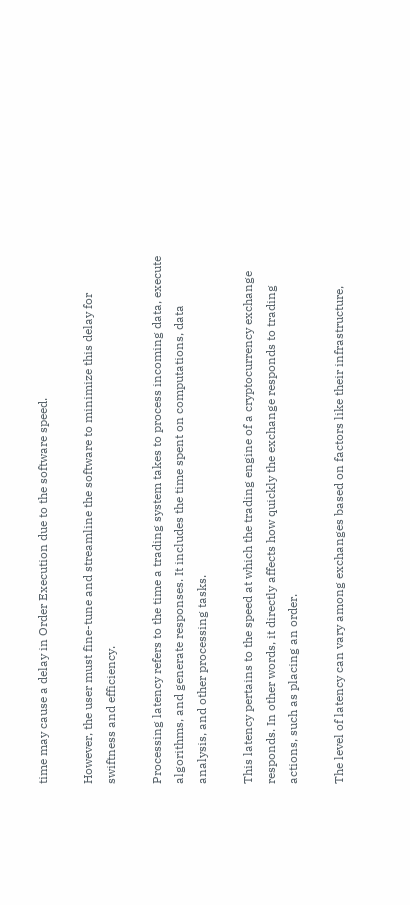time may cause a delay in Order Execution due to the software speed.

However, the user must fine-tune and streamline the software to minimize this delay for swiftness and efficiency.

Processing latency refers to the time a trading system takes to process incoming data, execute algorithms, and generate responses. It includes the time spent on computations, data analysis, and other processing tasks.

This latency pertains to the speed at which the trading engine of a cryptocurrency exchange responds. In other words, it directly affects how quickly the exchange responds to trading actions, such as placing an order.

The level of latency can vary among exchanges based on factors like their infrastructure,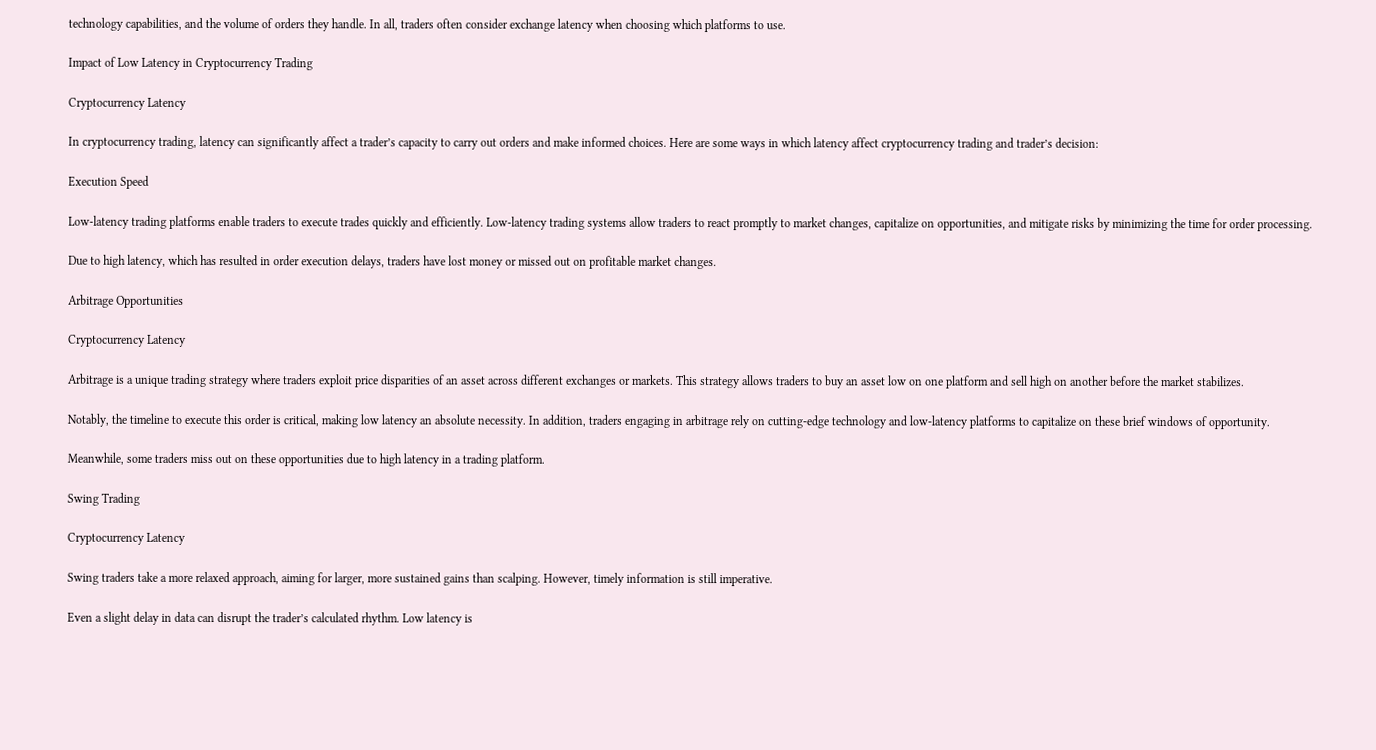technology capabilities, and the volume of orders they handle. In all, traders often consider exchange latency when choosing which platforms to use.

Impact of Low Latency in Cryptocurrency Trading

Cryptocurrency Latency

In cryptocurrency trading, latency can significantly affect a trader’s capacity to carry out orders and make informed choices. Here are some ways in which latency affect cryptocurrency trading and trader’s decision:

Execution Speed

Low-latency trading platforms enable traders to execute trades quickly and efficiently. Low-latency trading systems allow traders to react promptly to market changes, capitalize on opportunities, and mitigate risks by minimizing the time for order processing.

Due to high latency, which has resulted in order execution delays, traders have lost money or missed out on profitable market changes.

Arbitrage Opportunities

Cryptocurrency Latency

Arbitrage is a unique trading strategy where traders exploit price disparities of an asset across different exchanges or markets. This strategy allows traders to buy an asset low on one platform and sell high on another before the market stabilizes.

Notably, the timeline to execute this order is critical, making low latency an absolute necessity. In addition, traders engaging in arbitrage rely on cutting-edge technology and low-latency platforms to capitalize on these brief windows of opportunity.

Meanwhile, some traders miss out on these opportunities due to high latency in a trading platform.

Swing Trading

Cryptocurrency Latency

Swing traders take a more relaxed approach, aiming for larger, more sustained gains than scalping. However, timely information is still imperative.

Even a slight delay in data can disrupt the trader’s calculated rhythm. Low latency is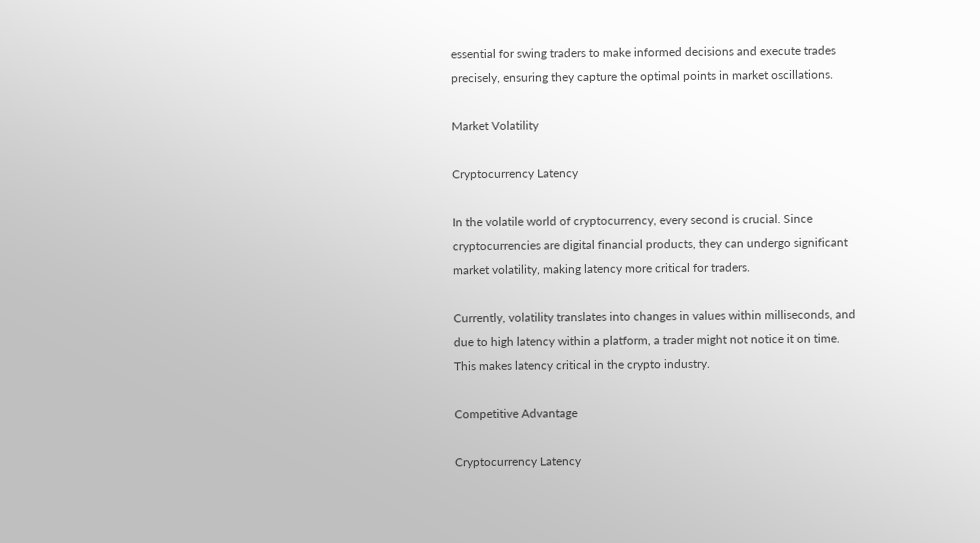essential for swing traders to make informed decisions and execute trades precisely, ensuring they capture the optimal points in market oscillations.

Market Volatility

Cryptocurrency Latency

In the volatile world of cryptocurrency, every second is crucial. Since cryptocurrencies are digital financial products, they can undergo significant market volatility, making latency more critical for traders.

Currently, volatility translates into changes in values within milliseconds, and due to high latency within a platform, a trader might not notice it on time. This makes latency critical in the crypto industry.

Competitive Advantage

Cryptocurrency Latency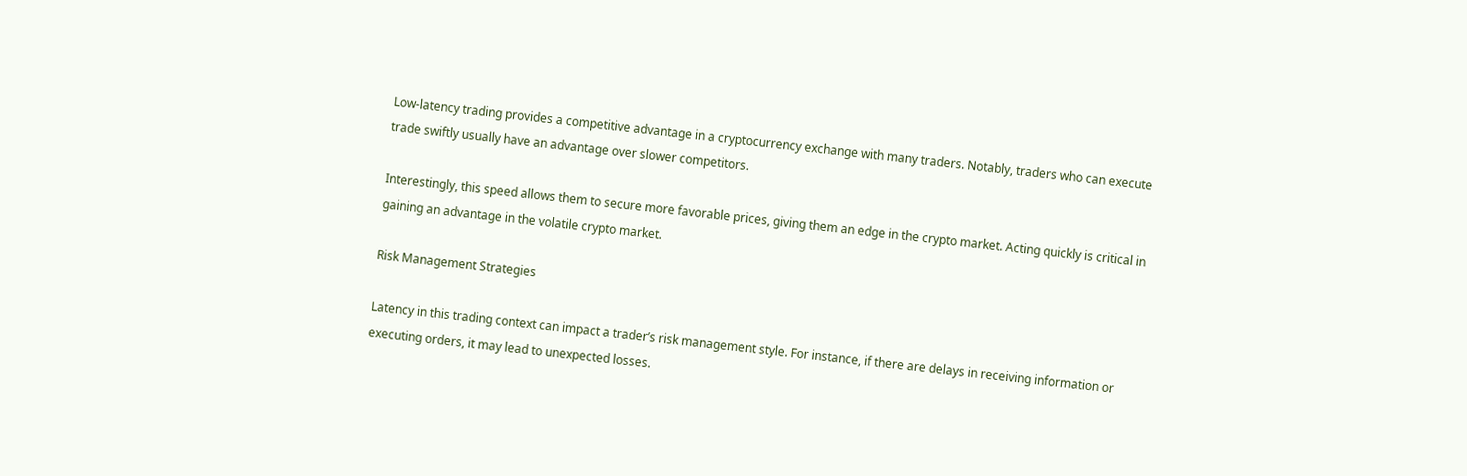Low-latency trading provides a competitive advantage in a cryptocurrency exchange with many traders. Notably, traders who can execute trade swiftly usually have an advantage over slower competitors.

Interestingly, this speed allows them to secure more favorable prices, giving them an edge in the crypto market. Acting quickly is critical in gaining an advantage in the volatile crypto market.

Risk Management Strategies

Latency in this trading context can impact a trader’s risk management style. For instance, if there are delays in receiving information or executing orders, it may lead to unexpected losses.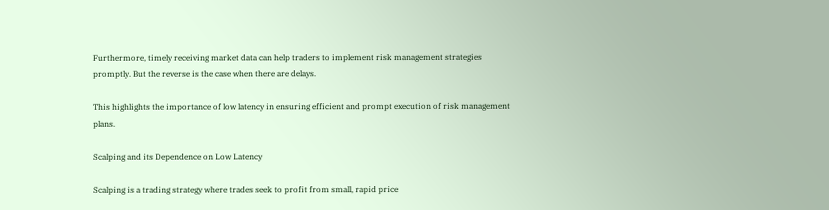Furthermore, timely receiving market data can help traders to implement risk management strategies promptly. But the reverse is the case when there are delays.

This highlights the importance of low latency in ensuring efficient and prompt execution of risk management plans.

Scalping and its Dependence on Low Latency

Scalping is a trading strategy where trades seek to profit from small, rapid price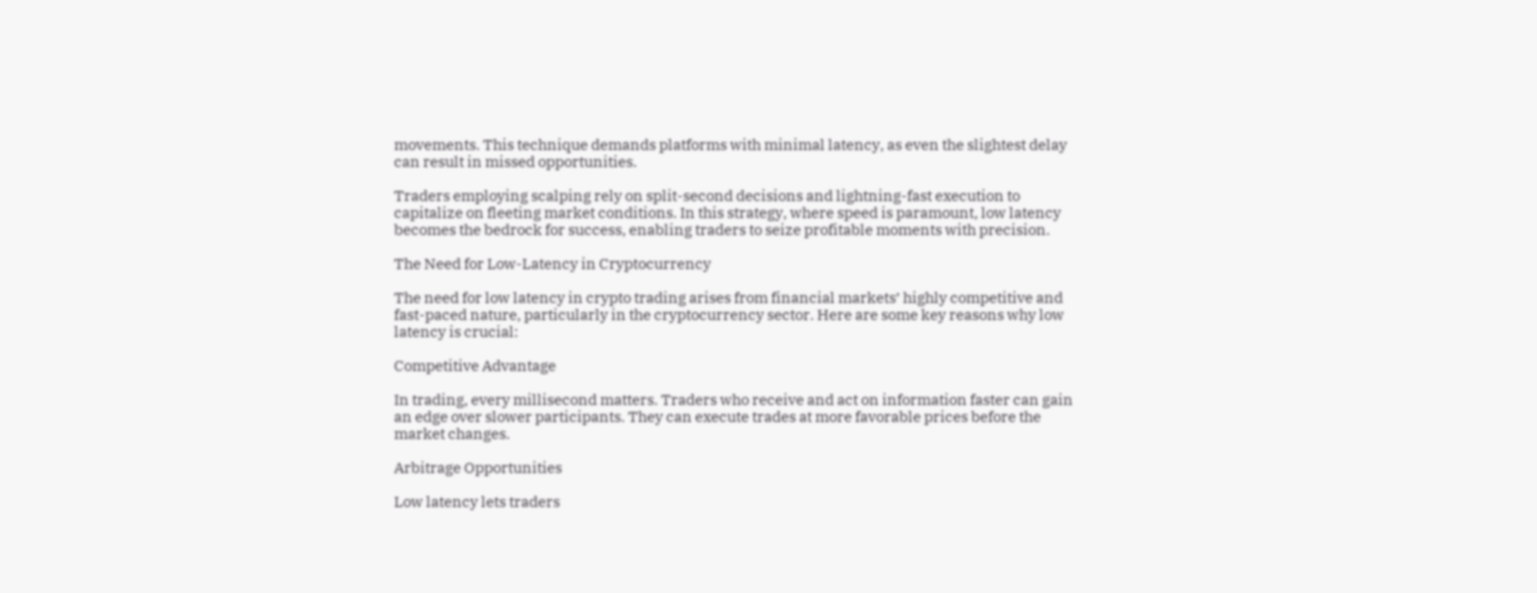movements. This technique demands platforms with minimal latency, as even the slightest delay can result in missed opportunities.

Traders employing scalping rely on split-second decisions and lightning-fast execution to capitalize on fleeting market conditions. In this strategy, where speed is paramount, low latency becomes the bedrock for success, enabling traders to seize profitable moments with precision.

The Need for Low-Latency in Cryptocurrency

The need for low latency in crypto trading arises from financial markets’ highly competitive and fast-paced nature, particularly in the cryptocurrency sector. Here are some key reasons why low latency is crucial:

Competitive Advantage

In trading, every millisecond matters. Traders who receive and act on information faster can gain an edge over slower participants. They can execute trades at more favorable prices before the market changes.

Arbitrage Opportunities

Low latency lets traders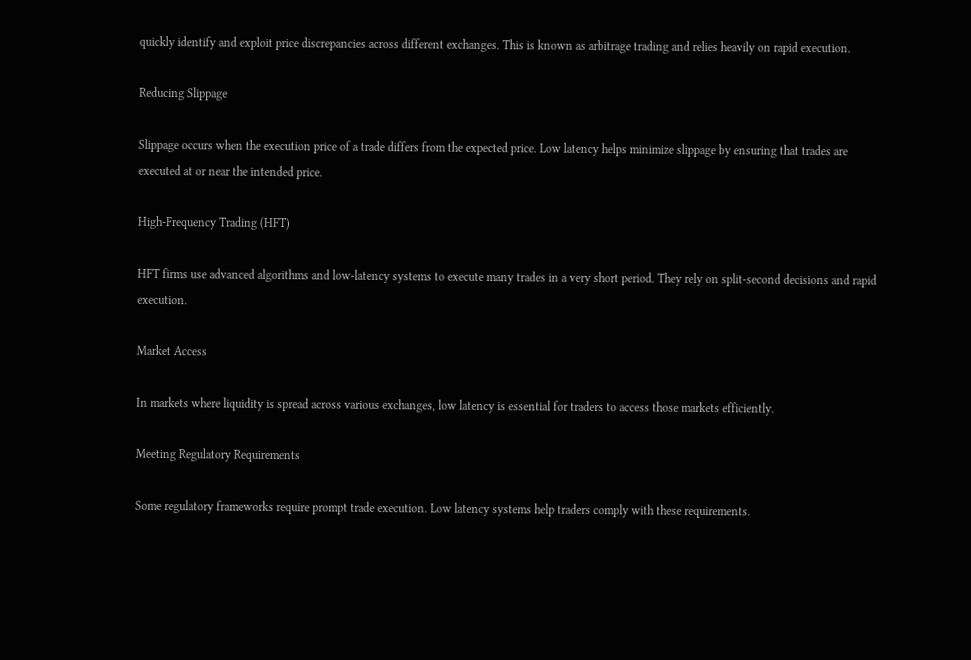quickly identify and exploit price discrepancies across different exchanges. This is known as arbitrage trading and relies heavily on rapid execution.

Reducing Slippage

Slippage occurs when the execution price of a trade differs from the expected price. Low latency helps minimize slippage by ensuring that trades are executed at or near the intended price.

High-Frequency Trading (HFT)

HFT firms use advanced algorithms and low-latency systems to execute many trades in a very short period. They rely on split-second decisions and rapid execution.

Market Access

In markets where liquidity is spread across various exchanges, low latency is essential for traders to access those markets efficiently.

Meeting Regulatory Requirements

Some regulatory frameworks require prompt trade execution. Low latency systems help traders comply with these requirements.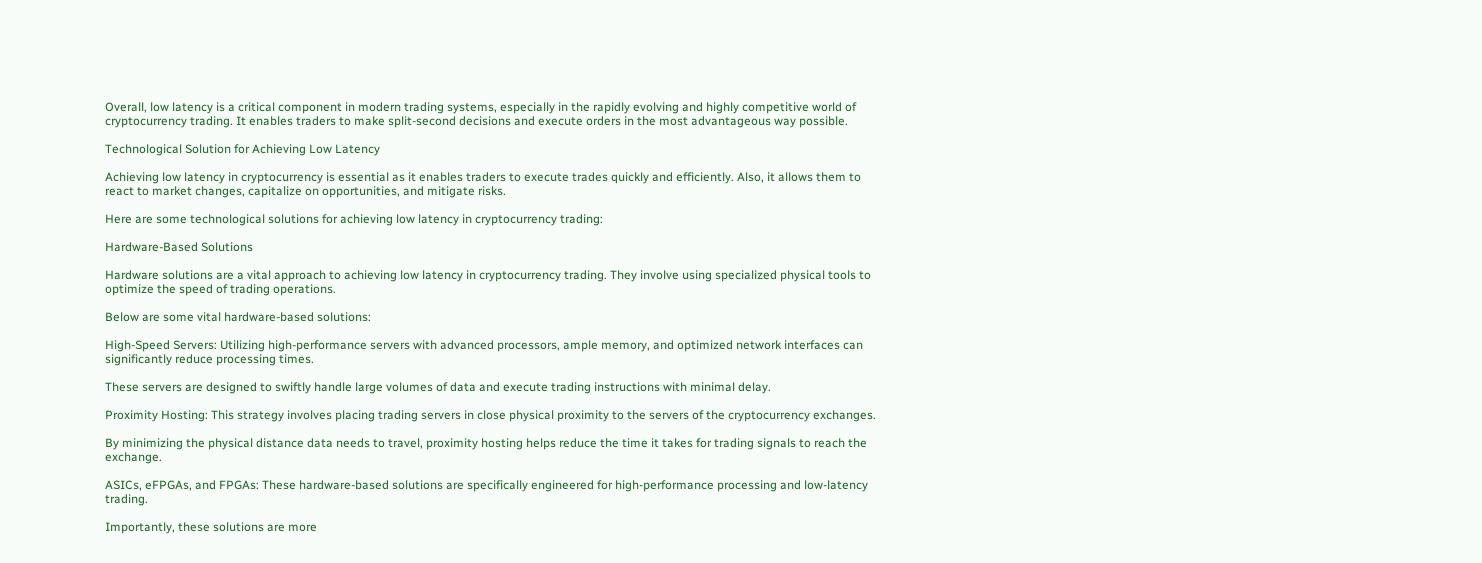Overall, low latency is a critical component in modern trading systems, especially in the rapidly evolving and highly competitive world of cryptocurrency trading. It enables traders to make split-second decisions and execute orders in the most advantageous way possible.

Technological Solution for Achieving Low Latency

Achieving low latency in cryptocurrency is essential as it enables traders to execute trades quickly and efficiently. Also, it allows them to react to market changes, capitalize on opportunities, and mitigate risks.

Here are some technological solutions for achieving low latency in cryptocurrency trading:

Hardware-Based Solutions

Hardware solutions are a vital approach to achieving low latency in cryptocurrency trading. They involve using specialized physical tools to optimize the speed of trading operations.

Below are some vital hardware-based solutions:

High-Speed Servers: Utilizing high-performance servers with advanced processors, ample memory, and optimized network interfaces can significantly reduce processing times.

These servers are designed to swiftly handle large volumes of data and execute trading instructions with minimal delay.

Proximity Hosting: This strategy involves placing trading servers in close physical proximity to the servers of the cryptocurrency exchanges.

By minimizing the physical distance data needs to travel, proximity hosting helps reduce the time it takes for trading signals to reach the exchange.

ASICs, eFPGAs, and FPGAs: These hardware-based solutions are specifically engineered for high-performance processing and low-latency trading.

Importantly, these solutions are more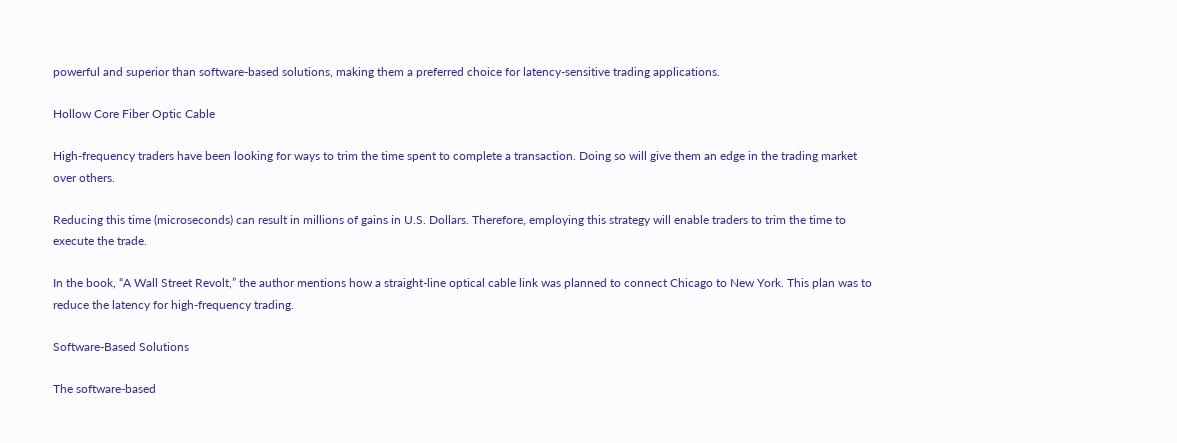powerful and superior than software-based solutions, making them a preferred choice for latency-sensitive trading applications.

Hollow Core Fiber Optic Cable

High-frequency traders have been looking for ways to trim the time spent to complete a transaction. Doing so will give them an edge in the trading market over others.

Reducing this time (microseconds) can result in millions of gains in U.S. Dollars. Therefore, employing this strategy will enable traders to trim the time to execute the trade.

In the book, “A Wall Street Revolt,” the author mentions how a straight-line optical cable link was planned to connect Chicago to New York. This plan was to reduce the latency for high-frequency trading.

Software-Based Solutions

The software-based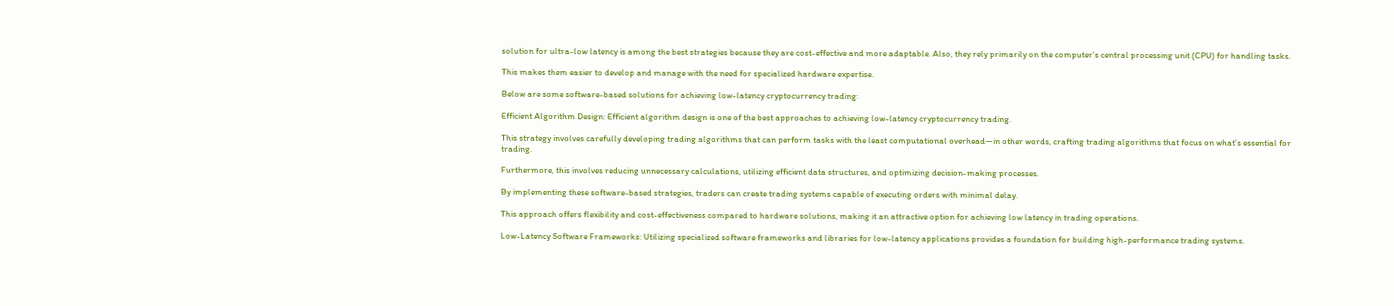solution for ultra-low latency is among the best strategies because they are cost-effective and more adaptable. Also, they rely primarily on the computer’s central processing unit (CPU) for handling tasks.

This makes them easier to develop and manage with the need for specialized hardware expertise.

Below are some software-based solutions for achieving low-latency cryptocurrency trading:

Efficient Algorithm Design: Efficient algorithm design is one of the best approaches to achieving low-latency cryptocurrency trading.

This strategy involves carefully developing trading algorithms that can perform tasks with the least computational overhead—in other words, crafting trading algorithms that focus on what’s essential for trading.

Furthermore, this involves reducing unnecessary calculations, utilizing efficient data structures, and optimizing decision-making processes.

By implementing these software-based strategies, traders can create trading systems capable of executing orders with minimal delay.

This approach offers flexibility and cost-effectiveness compared to hardware solutions, making it an attractive option for achieving low latency in trading operations.

Low-Latency Software Frameworks: Utilizing specialized software frameworks and libraries for low-latency applications provides a foundation for building high-performance trading systems.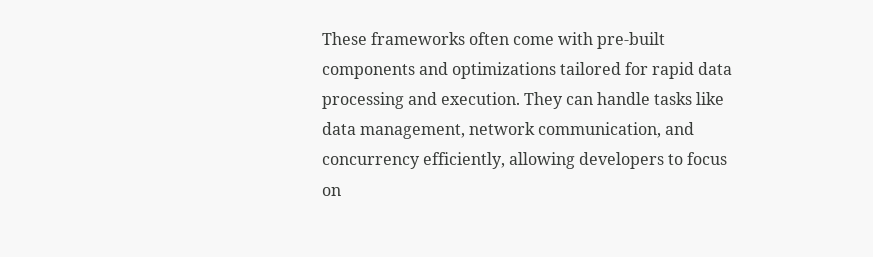These frameworks often come with pre-built components and optimizations tailored for rapid data processing and execution. They can handle tasks like data management, network communication, and concurrency efficiently, allowing developers to focus on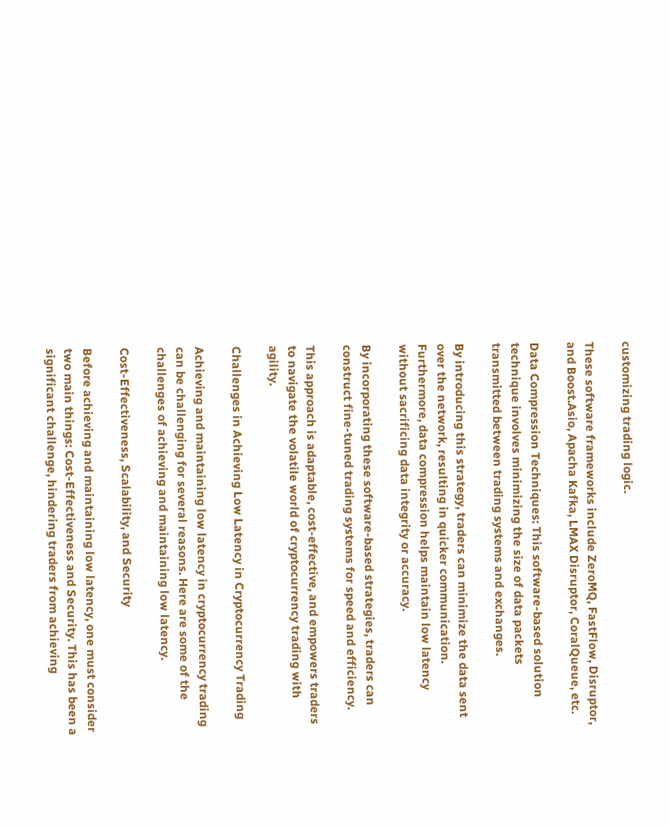customizing trading logic.

These software frameworks include ZeroMQ, FastFlow, Disruptor, and Boost.Asio, Apacha Kafka, LMAX Disruptor, CoralQueue, etc.

Data Compression Techniques: This software-based solution technique involves minimizing the size of data packets transmitted between trading systems and exchanges.

By introducing this strategy, traders can minimize the data sent over the network, resulting in quicker communication. Furthermore, data compression helps maintain low latency without sacrificing data integrity or accuracy.

By incorporating these software-based strategies, traders can construct fine-tuned trading systems for speed and efficiency.

This approach is adaptable, cost-effective, and empowers traders to navigate the volatile world of cryptocurrency trading with agility.

Challenges in Achieving Low Latency in Cryptocurrency Trading

Achieving and maintaining low latency in cryptocurrency trading can be challenging for several reasons. Here are some of the challenges of achieving and maintaining low latency.

Cost-Effectiveness, Scalability, and Security

Before achieving and maintaining low latency, one must consider two main things: Cost-Effectiveness and Security. This has been a significant challenge, hindering traders from achieving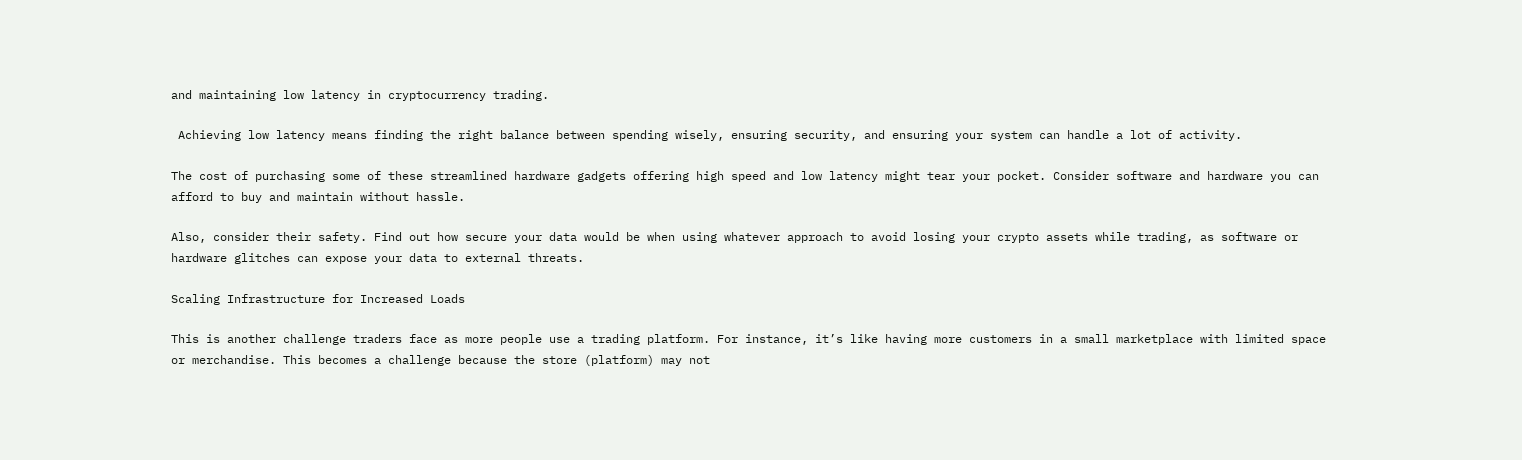and maintaining low latency in cryptocurrency trading.

 Achieving low latency means finding the right balance between spending wisely, ensuring security, and ensuring your system can handle a lot of activity.

The cost of purchasing some of these streamlined hardware gadgets offering high speed and low latency might tear your pocket. Consider software and hardware you can afford to buy and maintain without hassle.

Also, consider their safety. Find out how secure your data would be when using whatever approach to avoid losing your crypto assets while trading, as software or hardware glitches can expose your data to external threats.

Scaling Infrastructure for Increased Loads

This is another challenge traders face as more people use a trading platform. For instance, it’s like having more customers in a small marketplace with limited space or merchandise. This becomes a challenge because the store (platform) may not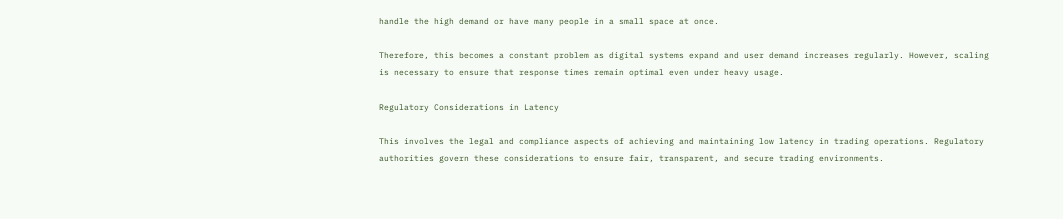handle the high demand or have many people in a small space at once.

Therefore, this becomes a constant problem as digital systems expand and user demand increases regularly. However, scaling is necessary to ensure that response times remain optimal even under heavy usage.

Regulatory Considerations in Latency

This involves the legal and compliance aspects of achieving and maintaining low latency in trading operations. Regulatory authorities govern these considerations to ensure fair, transparent, and secure trading environments.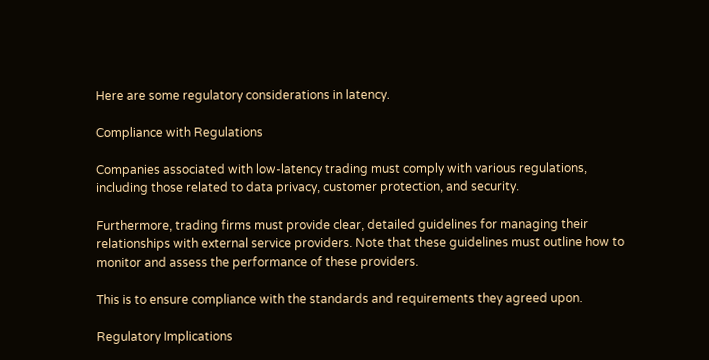Here are some regulatory considerations in latency.

Compliance with Regulations

Companies associated with low-latency trading must comply with various regulations, including those related to data privacy, customer protection, and security.

Furthermore, trading firms must provide clear, detailed guidelines for managing their relationships with external service providers. Note that these guidelines must outline how to monitor and assess the performance of these providers.

This is to ensure compliance with the standards and requirements they agreed upon.

Regulatory Implications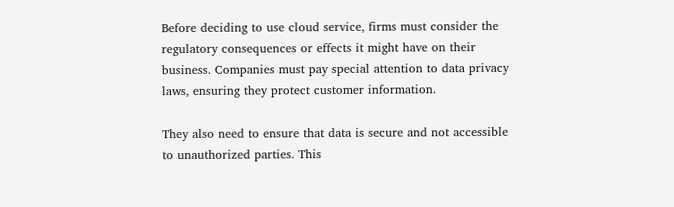Before deciding to use cloud service, firms must consider the regulatory consequences or effects it might have on their business. Companies must pay special attention to data privacy laws, ensuring they protect customer information.

They also need to ensure that data is secure and not accessible to unauthorized parties. This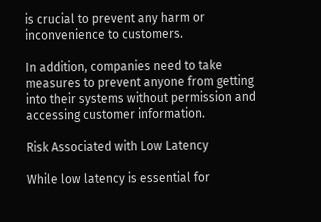is crucial to prevent any harm or inconvenience to customers.

In addition, companies need to take measures to prevent anyone from getting into their systems without permission and accessing customer information.

Risk Associated with Low Latency

While low latency is essential for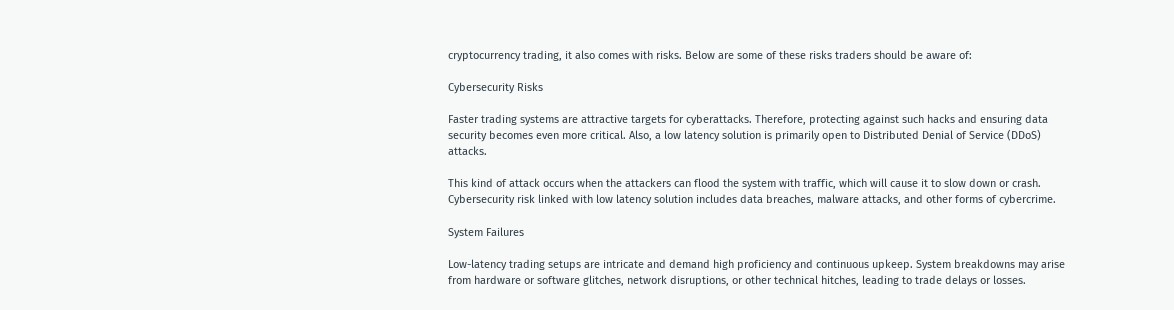cryptocurrency trading, it also comes with risks. Below are some of these risks traders should be aware of:

Cybersecurity Risks

Faster trading systems are attractive targets for cyberattacks. Therefore, protecting against such hacks and ensuring data security becomes even more critical. Also, a low latency solution is primarily open to Distributed Denial of Service (DDoS) attacks.

This kind of attack occurs when the attackers can flood the system with traffic, which will cause it to slow down or crash. Cybersecurity risk linked with low latency solution includes data breaches, malware attacks, and other forms of cybercrime.

System Failures

Low-latency trading setups are intricate and demand high proficiency and continuous upkeep. System breakdowns may arise from hardware or software glitches, network disruptions, or other technical hitches, leading to trade delays or losses.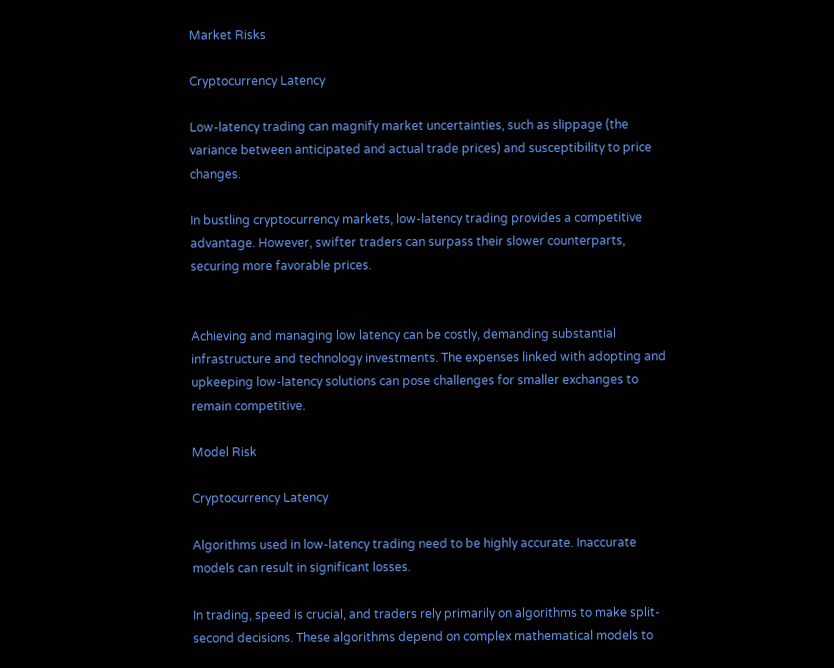Market Risks

Cryptocurrency Latency

Low-latency trading can magnify market uncertainties, such as slippage (the variance between anticipated and actual trade prices) and susceptibility to price changes.

In bustling cryptocurrency markets, low-latency trading provides a competitive advantage. However, swifter traders can surpass their slower counterparts, securing more favorable prices.


Achieving and managing low latency can be costly, demanding substantial infrastructure and technology investments. The expenses linked with adopting and upkeeping low-latency solutions can pose challenges for smaller exchanges to remain competitive.

Model Risk

Cryptocurrency Latency

Algorithms used in low-latency trading need to be highly accurate. Inaccurate models can result in significant losses.

In trading, speed is crucial, and traders rely primarily on algorithms to make split-second decisions. These algorithms depend on complex mathematical models to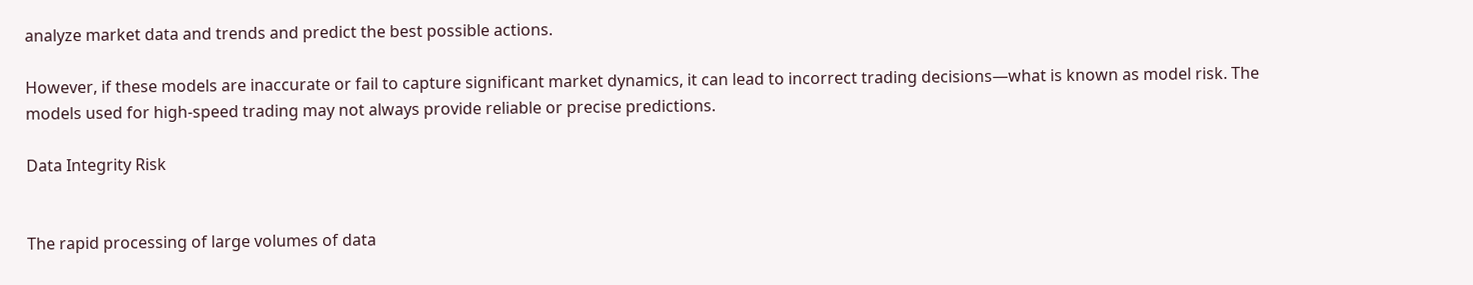analyze market data and trends and predict the best possible actions.

However, if these models are inaccurate or fail to capture significant market dynamics, it can lead to incorrect trading decisions—what is known as model risk. The models used for high-speed trading may not always provide reliable or precise predictions.

Data Integrity Risk


The rapid processing of large volumes of data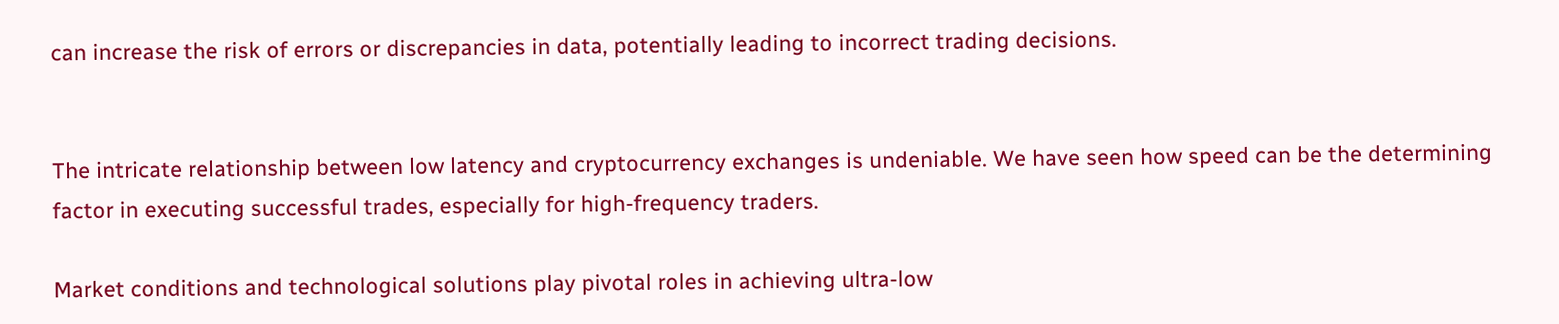can increase the risk of errors or discrepancies in data, potentially leading to incorrect trading decisions.


The intricate relationship between low latency and cryptocurrency exchanges is undeniable. We have seen how speed can be the determining factor in executing successful trades, especially for high-frequency traders.

Market conditions and technological solutions play pivotal roles in achieving ultra-low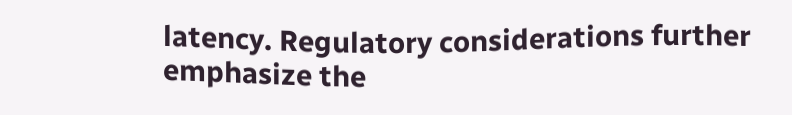latency. Regulatory considerations further emphasize the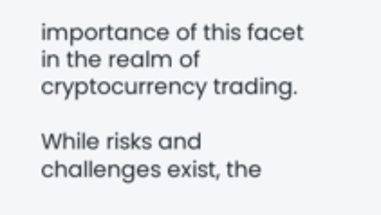importance of this facet in the realm of cryptocurrency trading.

While risks and challenges exist, the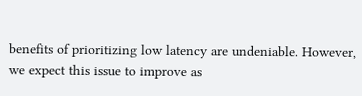benefits of prioritizing low latency are undeniable. However, we expect this issue to improve as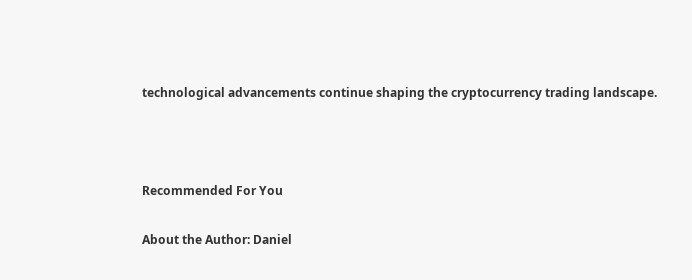technological advancements continue shaping the cryptocurrency trading landscape.



Recommended For You

About the Author: Daniel